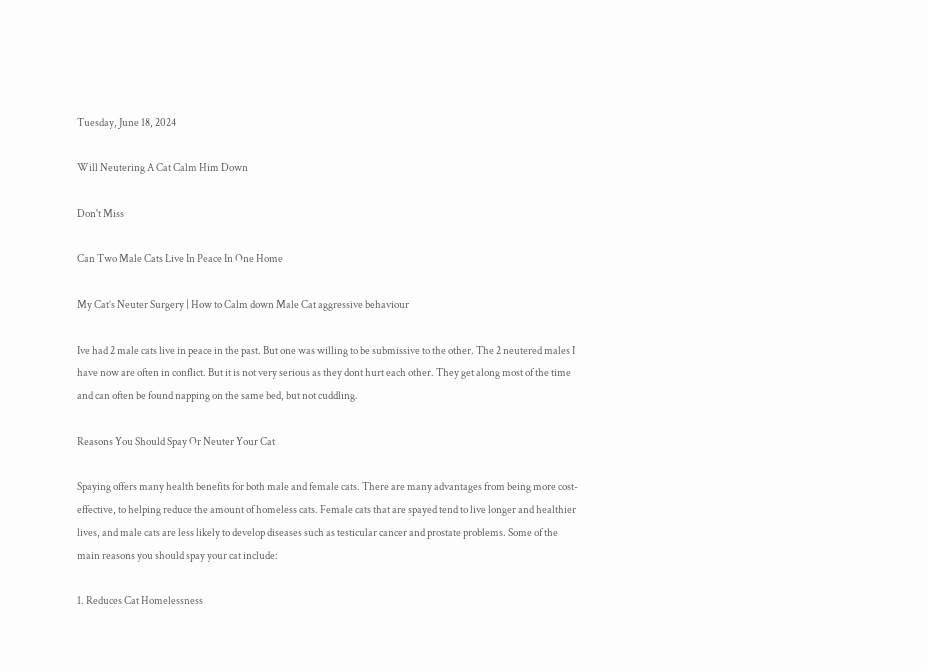Tuesday, June 18, 2024

Will Neutering A Cat Calm Him Down

Don't Miss

Can Two Male Cats Live In Peace In One Home

My Cat’s Neuter Surgery | How to Calm down Male Cat aggressive behaviour

Ive had 2 male cats live in peace in the past. But one was willing to be submissive to the other. The 2 neutered males I have now are often in conflict. But it is not very serious as they dont hurt each other. They get along most of the time and can often be found napping on the same bed, but not cuddling.

Reasons You Should Spay Or Neuter Your Cat

Spaying offers many health benefits for both male and female cats. There are many advantages from being more cost-effective, to helping reduce the amount of homeless cats. Female cats that are spayed tend to live longer and healthier lives, and male cats are less likely to develop diseases such as testicular cancer and prostate problems. Some of the main reasons you should spay your cat include:

1. Reduces Cat Homelessness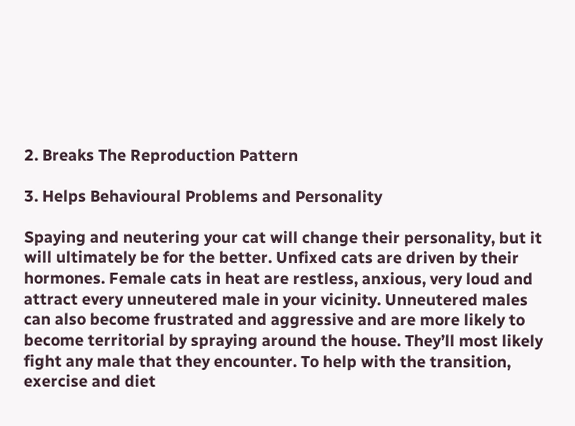2. Breaks The Reproduction Pattern

3. Helps Behavioural Problems and Personality

Spaying and neutering your cat will change their personality, but it will ultimately be for the better. Unfixed cats are driven by their hormones. Female cats in heat are restless, anxious, very loud and attract every unneutered male in your vicinity. Unneutered males can also become frustrated and aggressive and are more likely to become territorial by spraying around the house. They’ll most likely fight any male that they encounter. To help with the transition, exercise and diet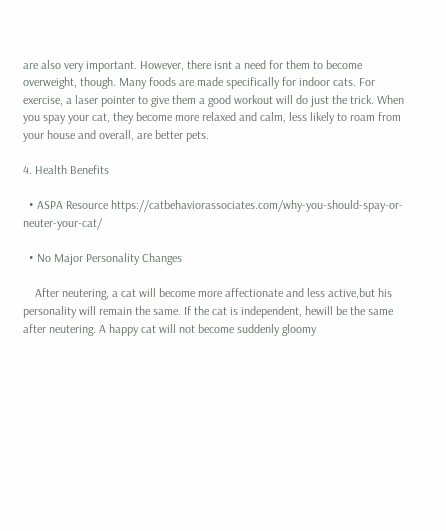are also very important. However, there isnt a need for them to become overweight, though. Many foods are made specifically for indoor cats. For exercise, a laser pointer to give them a good workout will do just the trick. When you spay your cat, they become more relaxed and calm, less likely to roam from your house and overall, are better pets.

4. Health Benefits

  • ASPA Resource https://catbehaviorassociates.com/why-you-should-spay-or-neuter-your-cat/

  • No Major Personality Changes

    After neutering, a cat will become more affectionate and less active,but his personality will remain the same. If the cat is independent, hewill be the same after neutering. A happy cat will not become suddenly gloomy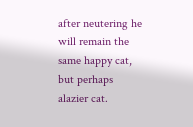after neutering he will remain the same happy cat, but perhaps alazier cat.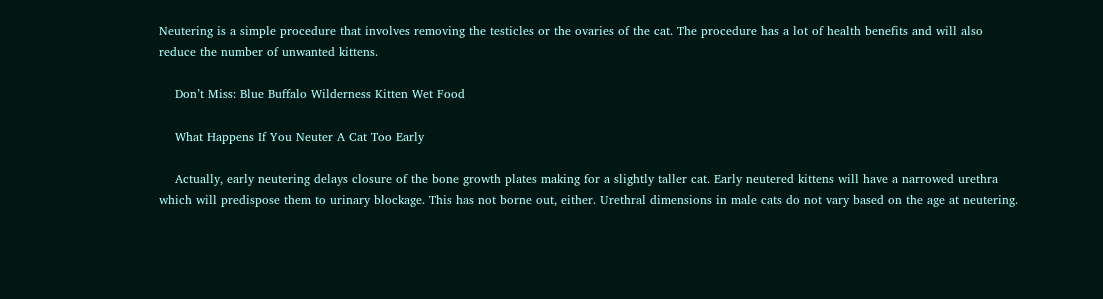Neutering is a simple procedure that involves removing the testicles or the ovaries of the cat. The procedure has a lot of health benefits and will also reduce the number of unwanted kittens.

    Don’t Miss: Blue Buffalo Wilderness Kitten Wet Food

    What Happens If You Neuter A Cat Too Early

    Actually, early neutering delays closure of the bone growth plates making for a slightly taller cat. Early neutered kittens will have a narrowed urethra which will predispose them to urinary blockage. This has not borne out, either. Urethral dimensions in male cats do not vary based on the age at neutering.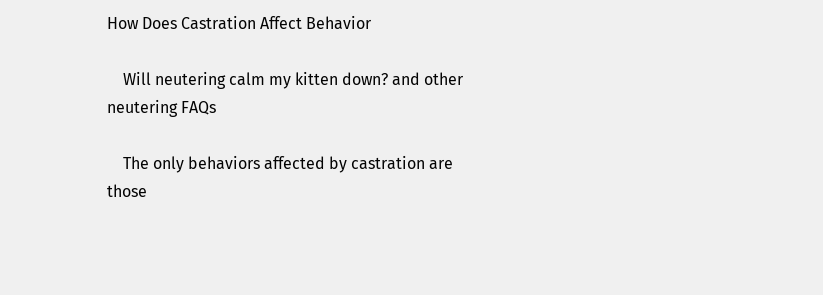How Does Castration Affect Behavior

    Will neutering calm my kitten down? and other neutering FAQs

    The only behaviors affected by castration are those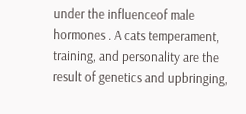under the influenceof male hormones . A cats temperament, training, and personality are the result of genetics and upbringing,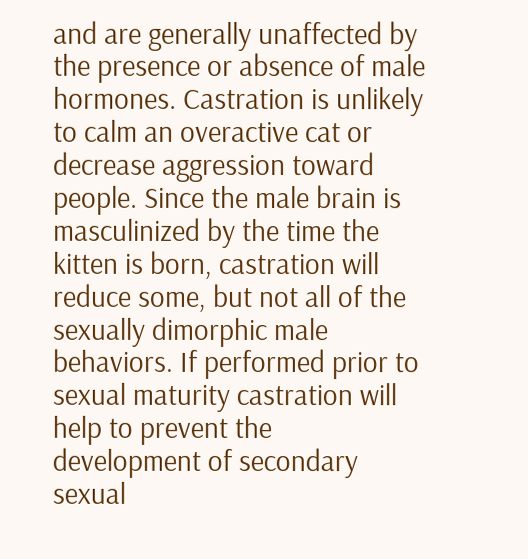and are generally unaffected by the presence or absence of male hormones. Castration is unlikely to calm an overactive cat or decrease aggression toward people. Since the male brain is masculinized by the time the kitten is born, castration will reduce some, but not all of the sexually dimorphic male behaviors. If performed prior to sexual maturity castration will help to prevent the development of secondary sexual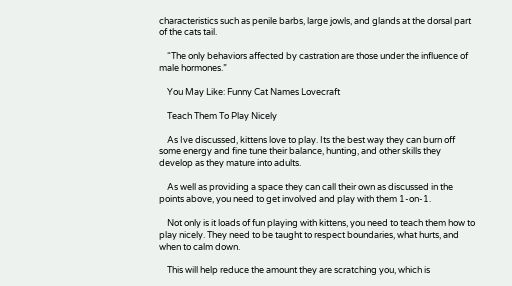characteristics such as penile barbs, large jowls, and glands at the dorsal part of the cats tail.

    “The only behaviors affected by castration are those under the influence of male hormones.”

    You May Like: Funny Cat Names Lovecraft

    Teach Them To Play Nicely

    As Ive discussed, kittens love to play. Its the best way they can burn off some energy and fine tune their balance, hunting, and other skills they develop as they mature into adults.

    As well as providing a space they can call their own as discussed in the points above, you need to get involved and play with them 1-on-1.

    Not only is it loads of fun playing with kittens, you need to teach them how to play nicely. They need to be taught to respect boundaries, what hurts, and when to calm down.

    This will help reduce the amount they are scratching you, which is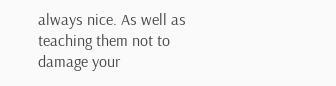always nice. As well as teaching them not to damage your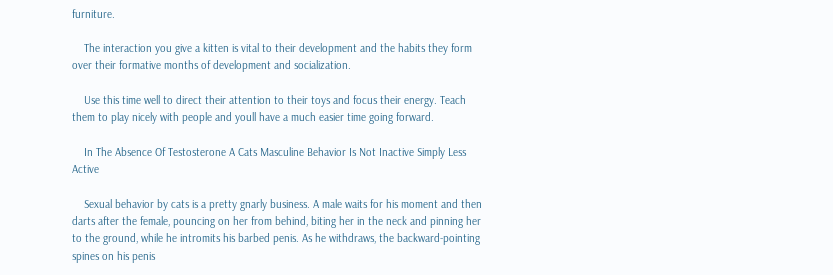furniture.

    The interaction you give a kitten is vital to their development and the habits they form over their formative months of development and socialization.

    Use this time well to direct their attention to their toys and focus their energy. Teach them to play nicely with people and youll have a much easier time going forward.

    In The Absence Of Testosterone A Cats Masculine Behavior Is Not Inactive Simply Less Active

    Sexual behavior by cats is a pretty gnarly business. A male waits for his moment and then darts after the female, pouncing on her from behind, biting her in the neck and pinning her to the ground, while he intromits his barbed penis. As he withdraws, the backward-pointing spines on his penis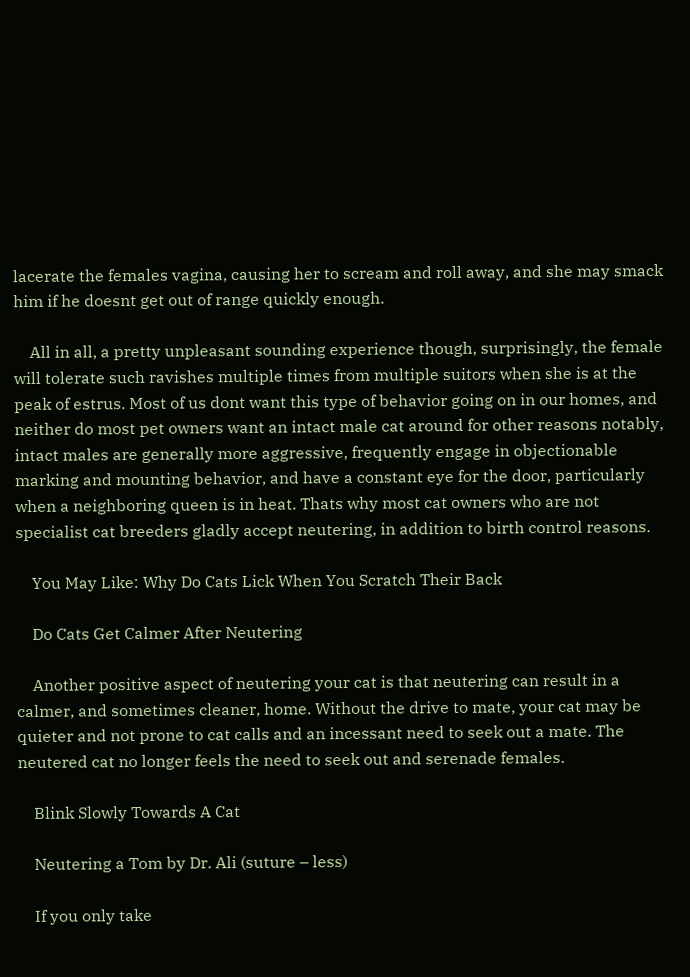lacerate the females vagina, causing her to scream and roll away, and she may smack him if he doesnt get out of range quickly enough.

    All in all, a pretty unpleasant sounding experience though, surprisingly, the female will tolerate such ravishes multiple times from multiple suitors when she is at the peak of estrus. Most of us dont want this type of behavior going on in our homes, and neither do most pet owners want an intact male cat around for other reasons notably, intact males are generally more aggressive, frequently engage in objectionable marking and mounting behavior, and have a constant eye for the door, particularly when a neighboring queen is in heat. Thats why most cat owners who are not specialist cat breeders gladly accept neutering, in addition to birth control reasons.

    You May Like: Why Do Cats Lick When You Scratch Their Back

    Do Cats Get Calmer After Neutering

    Another positive aspect of neutering your cat is that neutering can result in a calmer, and sometimes cleaner, home. Without the drive to mate, your cat may be quieter and not prone to cat calls and an incessant need to seek out a mate. The neutered cat no longer feels the need to seek out and serenade females.

    Blink Slowly Towards A Cat

    Neutering a Tom by Dr. Ali (suture – less)

    If you only take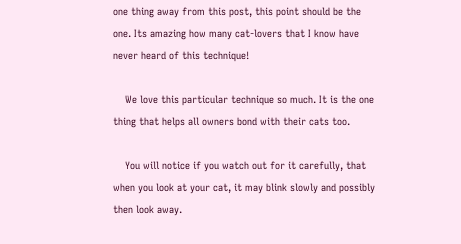one thing away from this post, this point should be the one. Its amazing how many cat-lovers that I know have never heard of this technique!

    We love this particular technique so much. It is the one thing that helps all owners bond with their cats too.

    You will notice if you watch out for it carefully, that when you look at your cat, it may blink slowly and possibly then look away.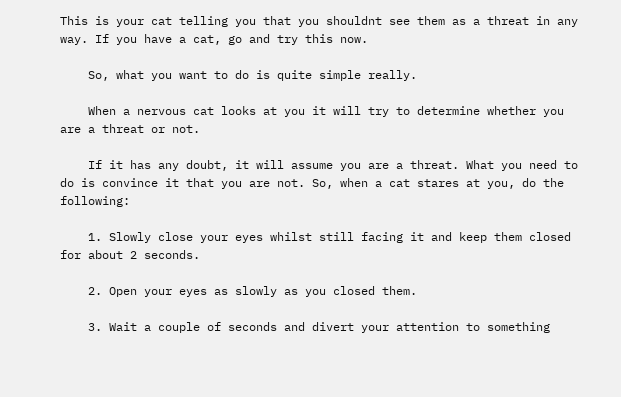This is your cat telling you that you shouldnt see them as a threat in any way. If you have a cat, go and try this now.

    So, what you want to do is quite simple really.

    When a nervous cat looks at you it will try to determine whether you are a threat or not.

    If it has any doubt, it will assume you are a threat. What you need to do is convince it that you are not. So, when a cat stares at you, do the following:

    1. Slowly close your eyes whilst still facing it and keep them closed for about 2 seconds.

    2. Open your eyes as slowly as you closed them.

    3. Wait a couple of seconds and divert your attention to something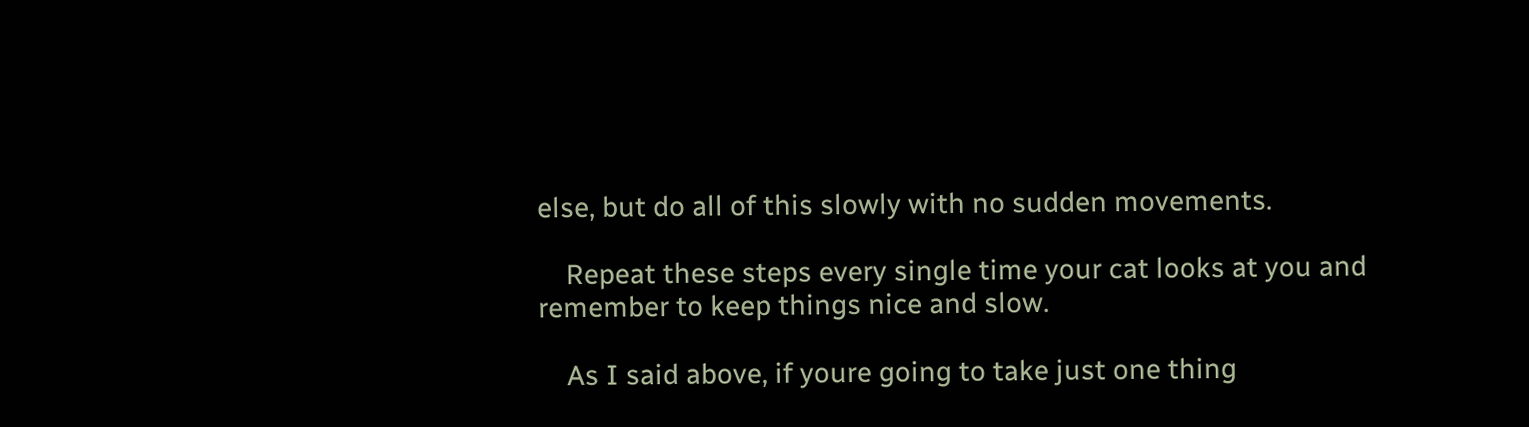else, but do all of this slowly with no sudden movements.

    Repeat these steps every single time your cat looks at you and remember to keep things nice and slow.

    As I said above, if youre going to take just one thing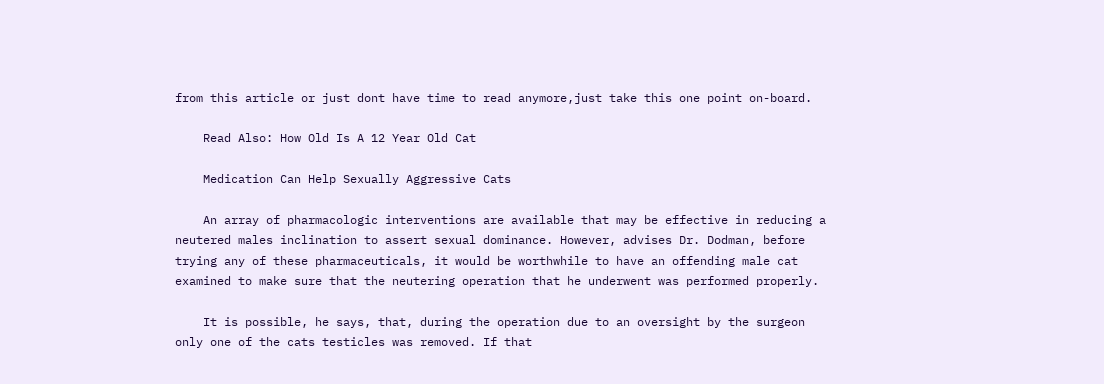from this article or just dont have time to read anymore,just take this one point on-board.

    Read Also: How Old Is A 12 Year Old Cat

    Medication Can Help Sexually Aggressive Cats

    An array of pharmacologic interventions are available that may be effective in reducing a neutered males inclination to assert sexual dominance. However, advises Dr. Dodman, before trying any of these pharmaceuticals, it would be worthwhile to have an offending male cat examined to make sure that the neutering operation that he underwent was performed properly.

    It is possible, he says, that, during the operation due to an oversight by the surgeon only one of the cats testicles was removed. If that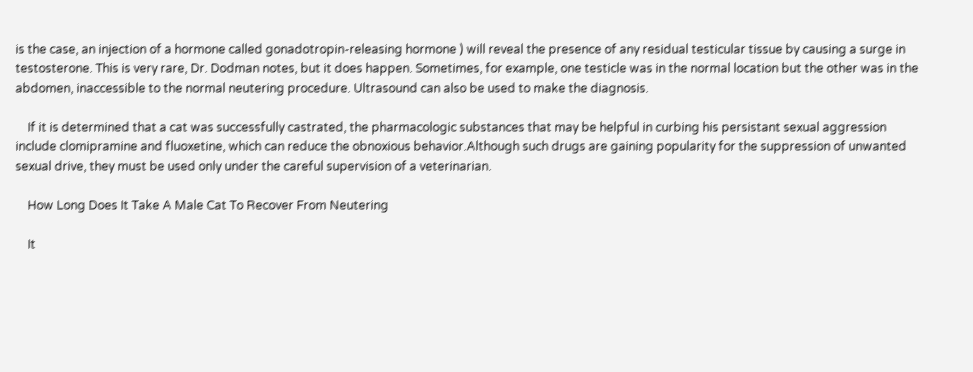is the case, an injection of a hormone called gonadotropin-releasing hormone ) will reveal the presence of any residual testicular tissue by causing a surge in testosterone. This is very rare, Dr. Dodman notes, but it does happen. Sometimes, for example, one testicle was in the normal location but the other was in the abdomen, inaccessible to the normal neutering procedure. Ultrasound can also be used to make the diagnosis.

    If it is determined that a cat was successfully castrated, the pharmacologic substances that may be helpful in curbing his persistant sexual aggression include clomipramine and fluoxetine, which can reduce the obnoxious behavior.Although such drugs are gaining popularity for the suppression of unwanted sexual drive, they must be used only under the careful supervision of a veterinarian.

    How Long Does It Take A Male Cat To Recover From Neutering

    It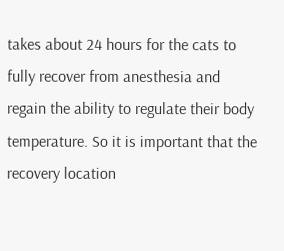takes about 24 hours for the cats to fully recover from anesthesia and regain the ability to regulate their body temperature. So it is important that the recovery location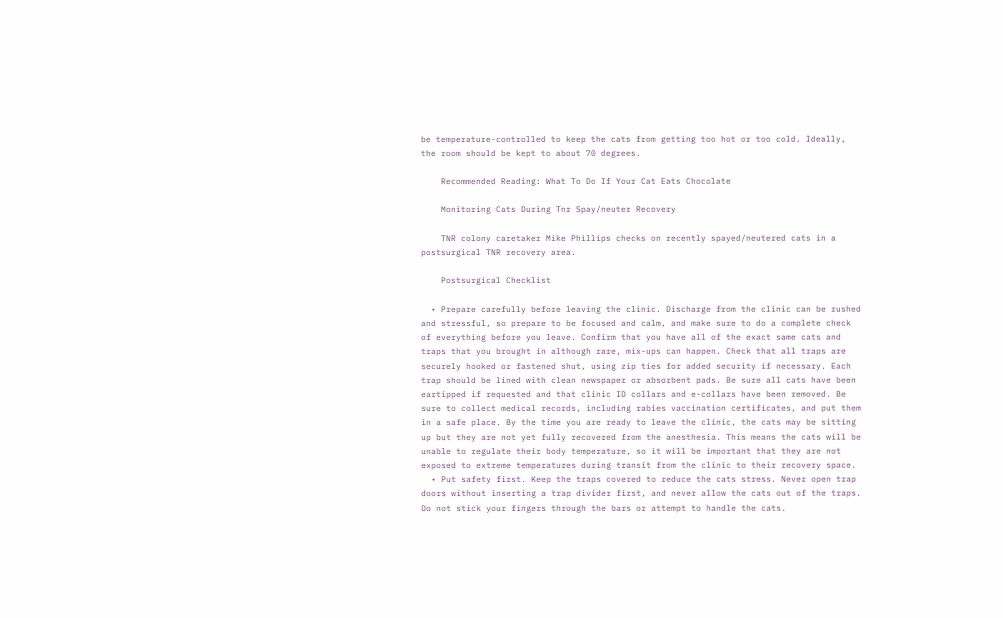be temperature-controlled to keep the cats from getting too hot or too cold. Ideally, the room should be kept to about 70 degrees.

    Recommended Reading: What To Do If Your Cat Eats Chocolate

    Monitoring Cats During Tnr Spay/neuter Recovery

    TNR colony caretaker Mike Phillips checks on recently spayed/neutered cats in a postsurgical TNR recovery area.

    Postsurgical Checklist

  • Prepare carefully before leaving the clinic. Discharge from the clinic can be rushed and stressful, so prepare to be focused and calm, and make sure to do a complete check of everything before you leave. Confirm that you have all of the exact same cats and traps that you brought in although rare, mix-ups can happen. Check that all traps are securely hooked or fastened shut, using zip ties for added security if necessary. Each trap should be lined with clean newspaper or absorbent pads. Be sure all cats have been eartipped if requested and that clinic ID collars and e-collars have been removed. Be sure to collect medical records, including rabies vaccination certificates, and put them in a safe place. By the time you are ready to leave the clinic, the cats may be sitting up but they are not yet fully recovered from the anesthesia. This means the cats will be unable to regulate their body temperature, so it will be important that they are not exposed to extreme temperatures during transit from the clinic to their recovery space.
  • Put safety first. Keep the traps covered to reduce the cats stress. Never open trap doors without inserting a trap divider first, and never allow the cats out of the traps. Do not stick your fingers through the bars or attempt to handle the cats.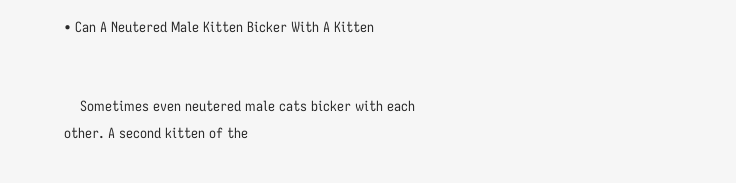• Can A Neutered Male Kitten Bicker With A Kitten


    Sometimes even neutered male cats bicker with each other. A second kitten of the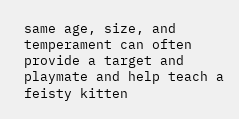same age, size, and temperament can often provide a target and playmate and help teach a feisty kitten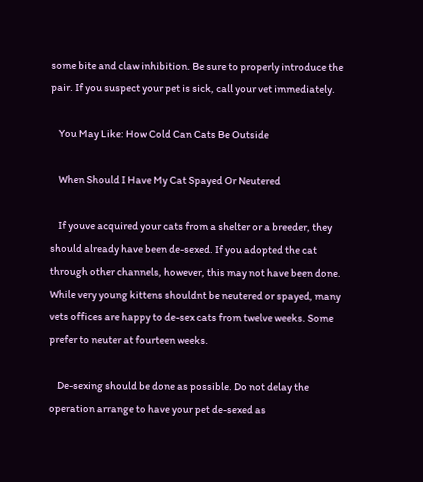some bite and claw inhibition. Be sure to properly introduce the pair. If you suspect your pet is sick, call your vet immediately.

    You May Like: How Cold Can Cats Be Outside

    When Should I Have My Cat Spayed Or Neutered

    If youve acquired your cats from a shelter or a breeder, they should already have been de-sexed. If you adopted the cat through other channels, however, this may not have been done. While very young kittens shouldnt be neutered or spayed, many vets offices are happy to de-sex cats from twelve weeks. Some prefer to neuter at fourteen weeks.

    De-sexing should be done as possible. Do not delay the operation arrange to have your pet de-sexed as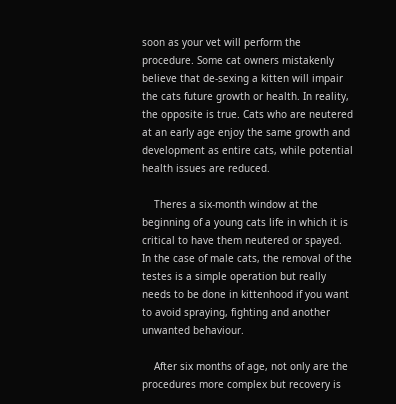soon as your vet will perform the procedure. Some cat owners mistakenly believe that de-sexing a kitten will impair the cats future growth or health. In reality, the opposite is true. Cats who are neutered at an early age enjoy the same growth and development as entire cats, while potential health issues are reduced.

    Theres a six-month window at the beginning of a young cats life in which it is critical to have them neutered or spayed. In the case of male cats, the removal of the testes is a simple operation but really needs to be done in kittenhood if you want to avoid spraying, fighting and another unwanted behaviour.

    After six months of age, not only are the procedures more complex but recovery is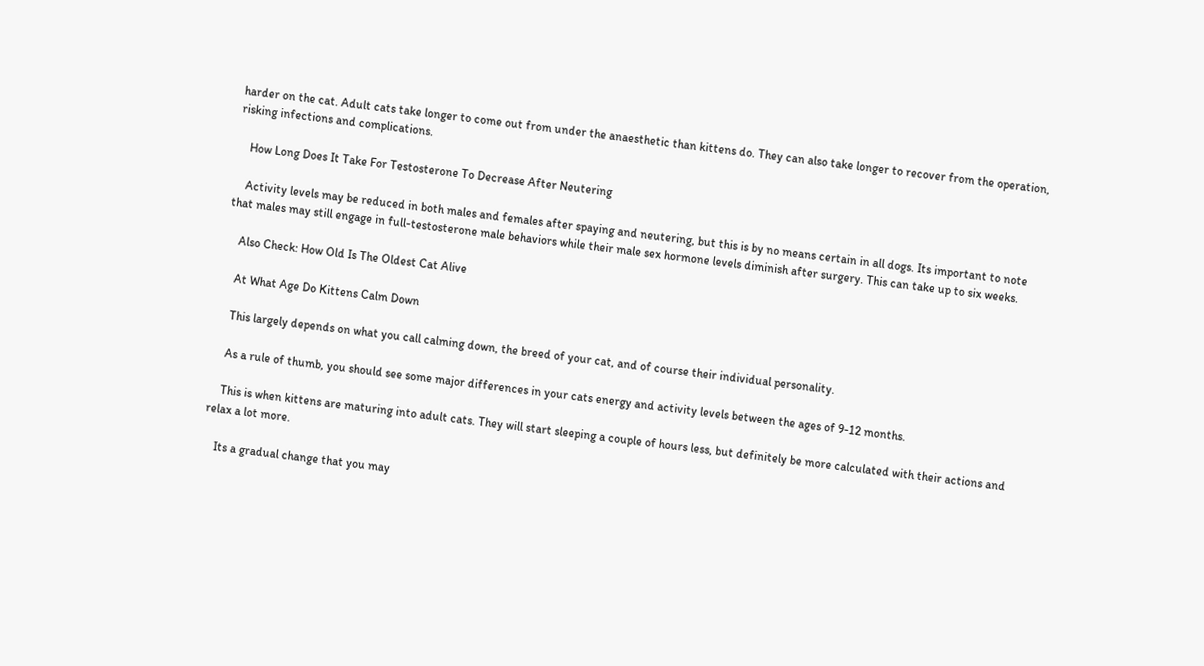harder on the cat. Adult cats take longer to come out from under the anaesthetic than kittens do. They can also take longer to recover from the operation, risking infections and complications.

    How Long Does It Take For Testosterone To Decrease After Neutering

    Activity levels may be reduced in both males and females after spaying and neutering, but this is by no means certain in all dogs. Its important to note that males may still engage in full-testosterone male behaviors while their male sex hormone levels diminish after surgery. This can take up to six weeks.

    Also Check: How Old Is The Oldest Cat Alive

    At What Age Do Kittens Calm Down

    This largely depends on what you call calming down, the breed of your cat, and of course their individual personality.

    As a rule of thumb, you should see some major differences in your cats energy and activity levels between the ages of 9-12 months.

    This is when kittens are maturing into adult cats. They will start sleeping a couple of hours less, but definitely be more calculated with their actions and relax a lot more.

    Its a gradual change that you may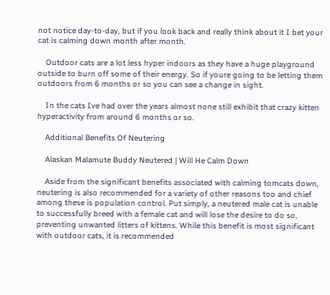not notice day-to-day, but if you look back and really think about it I bet your cat is calming down month after month.

    Outdoor cats are a lot less hyper indoors as they have a huge playground outside to burn off some of their energy. So if youre going to be letting them outdoors from 6 months or so you can see a change in sight.

    In the cats Ive had over the years almost none still exhibit that crazy kitten hyperactivity from around 6 months or so.

    Additional Benefits Of Neutering

    Alaskan Malamute Buddy Neutered | Will He Calm Down

    Aside from the significant benefits associated with calming tomcats down, neutering is also recommended for a variety of other reasons too and chief among these is population control. Put simply, a neutered male cat is unable to successfully breed with a female cat and will lose the desire to do so, preventing unwanted litters of kittens. While this benefit is most significant with outdoor cats, it is recommended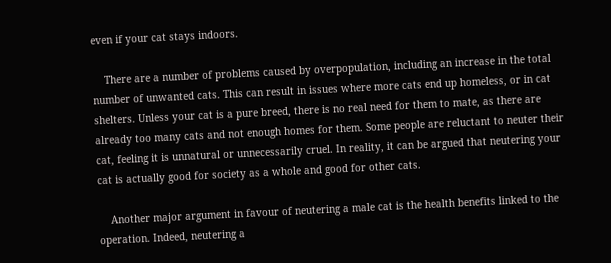even if your cat stays indoors.

    There are a number of problems caused by overpopulation, including an increase in the total number of unwanted cats. This can result in issues where more cats end up homeless, or in cat shelters. Unless your cat is a pure breed, there is no real need for them to mate, as there are already too many cats and not enough homes for them. Some people are reluctant to neuter their cat, feeling it is unnatural or unnecessarily cruel. In reality, it can be argued that neutering your cat is actually good for society as a whole and good for other cats.

    Another major argument in favour of neutering a male cat is the health benefits linked to the operation. Indeed, neutering a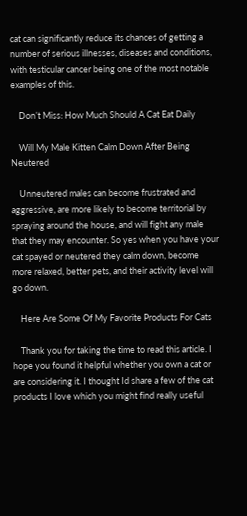cat can significantly reduce its chances of getting a number of serious illnesses, diseases and conditions, with testicular cancer being one of the most notable examples of this.

    Don’t Miss: How Much Should A Cat Eat Daily

    Will My Male Kitten Calm Down After Being Neutered

    Unneutered males can become frustrated and aggressive, are more likely to become territorial by spraying around the house, and will fight any male that they may encounter. So yes when you have your cat spayed or neutered they calm down, become more relaxed, better pets, and their activity level will go down.

    Here Are Some Of My Favorite Products For Cats

    Thank you for taking the time to read this article. I hope you found it helpful whether you own a cat or are considering it. I thought Id share a few of the cat products I love which you might find really useful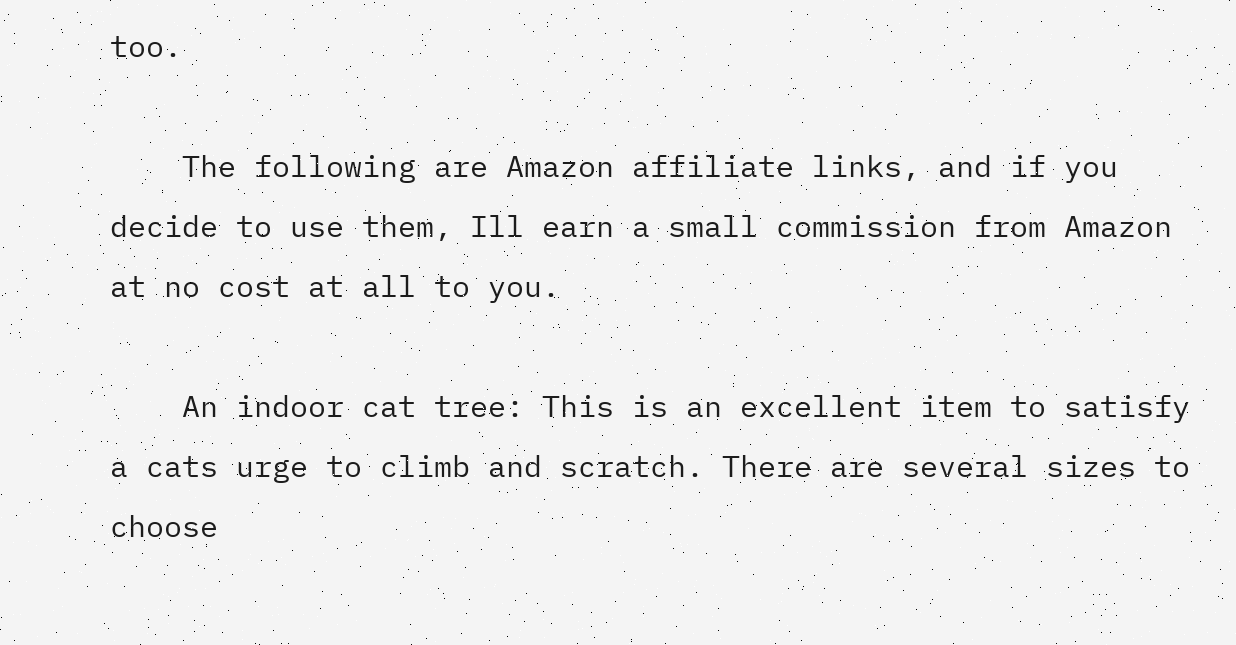too.

    The following are Amazon affiliate links, and if you decide to use them, Ill earn a small commission from Amazon at no cost at all to you.

    An indoor cat tree: This is an excellent item to satisfy a cats urge to climb and scratch. There are several sizes to choose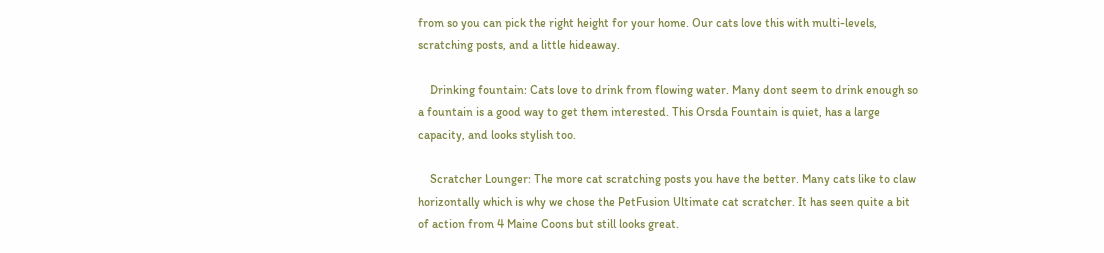from so you can pick the right height for your home. Our cats love this with multi-levels, scratching posts, and a little hideaway.

    Drinking fountain: Cats love to drink from flowing water. Many dont seem to drink enough so a fountain is a good way to get them interested. This Orsda Fountain is quiet, has a large capacity, and looks stylish too.

    Scratcher Lounger: The more cat scratching posts you have the better. Many cats like to claw horizontally which is why we chose the PetFusion Ultimate cat scratcher. It has seen quite a bit of action from 4 Maine Coons but still looks great.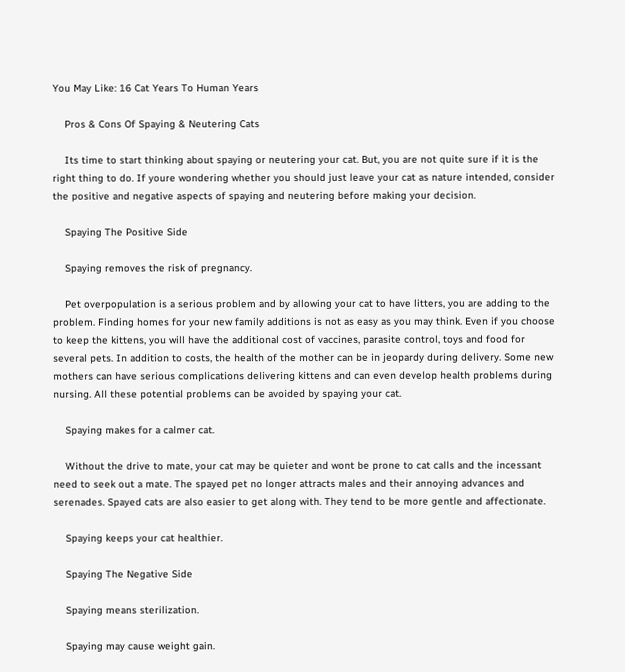You May Like: 16 Cat Years To Human Years

    Pros & Cons Of Spaying & Neutering Cats

    Its time to start thinking about spaying or neutering your cat. But, you are not quite sure if it is the right thing to do. If youre wondering whether you should just leave your cat as nature intended, consider the positive and negative aspects of spaying and neutering before making your decision.

    Spaying The Positive Side

    Spaying removes the risk of pregnancy.

    Pet overpopulation is a serious problem and by allowing your cat to have litters, you are adding to the problem. Finding homes for your new family additions is not as easy as you may think. Even if you choose to keep the kittens, you will have the additional cost of vaccines, parasite control, toys and food for several pets. In addition to costs, the health of the mother can be in jeopardy during delivery. Some new mothers can have serious complications delivering kittens and can even develop health problems during nursing. All these potential problems can be avoided by spaying your cat.

    Spaying makes for a calmer cat.

    Without the drive to mate, your cat may be quieter and wont be prone to cat calls and the incessant need to seek out a mate. The spayed pet no longer attracts males and their annoying advances and serenades. Spayed cats are also easier to get along with. They tend to be more gentle and affectionate.

    Spaying keeps your cat healthier.

    Spaying The Negative Side

    Spaying means sterilization.

    Spaying may cause weight gain.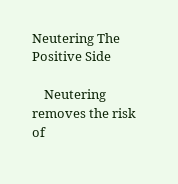Neutering The Positive Side

    Neutering removes the risk of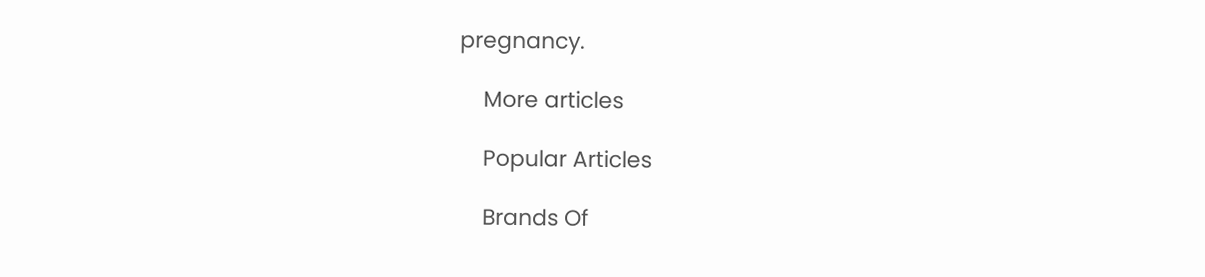pregnancy.

    More articles

    Popular Articles

    Brands Of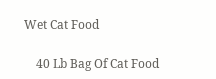Wet Cat Food

    40 Lb Bag Of Cat Food